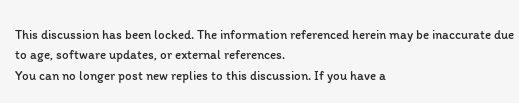This discussion has been locked. The information referenced herein may be inaccurate due to age, software updates, or external references.
You can no longer post new replies to this discussion. If you have a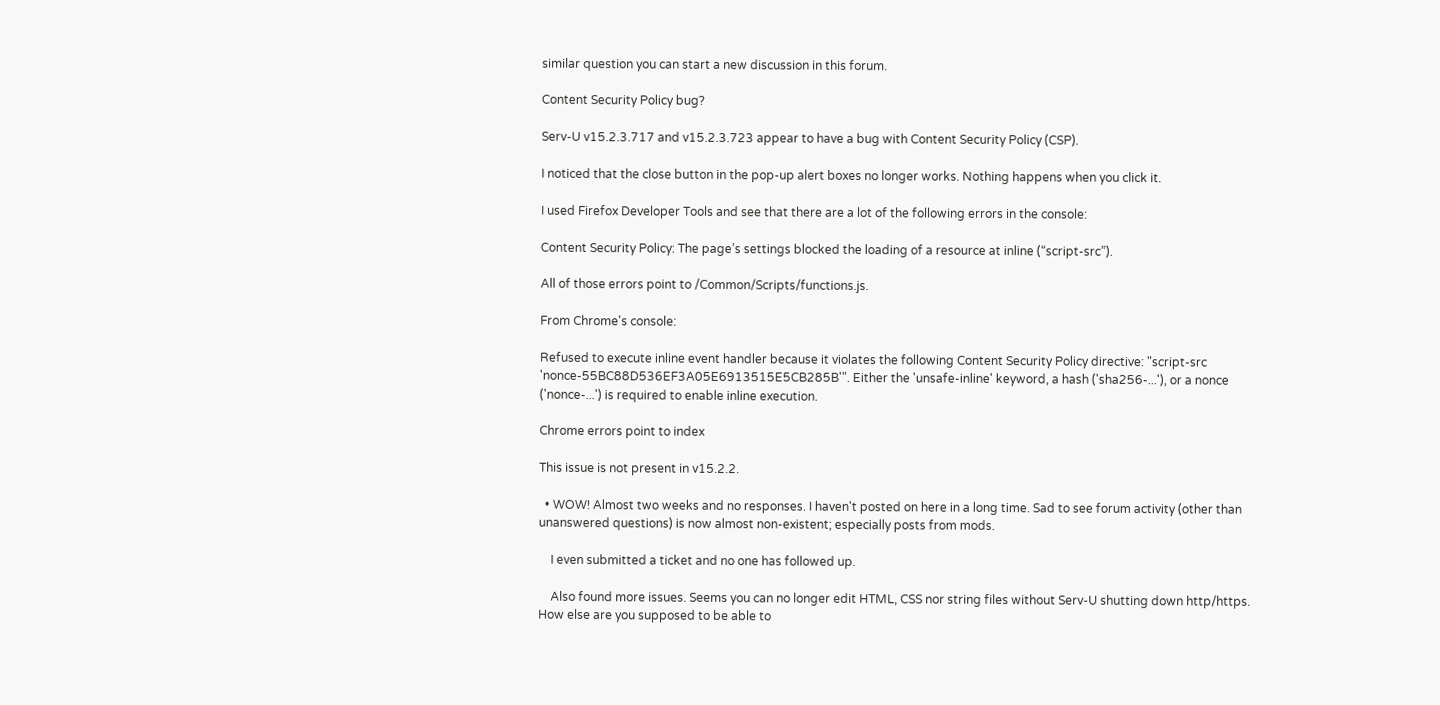similar question you can start a new discussion in this forum.

Content Security Policy bug?

Serv-U v15.2.3.717 and v15.2.3.723 appear to have a bug with Content Security Policy (CSP).

I noticed that the close button in the pop-up alert boxes no longer works. Nothing happens when you click it.

I used Firefox Developer Tools and see that there are a lot of the following errors in the console:

Content Security Policy: The page’s settings blocked the loading of a resource at inline (“script-src”).

All of those errors point to /Common/Scripts/functions.js.

From Chrome's console:

Refused to execute inline event handler because it violates the following Content Security Policy directive: "script-src 'nonce-55BC88D536EF3A05E6913515E5CB285B'". Either the 'unsafe-inline' keyword, a hash ('sha256-...'), or a nonce ('nonce-...') is required to enable inline execution.

Chrome errors point to index

This issue is not present in v15.2.2.

  • WOW! Almost two weeks and no responses. I haven't posted on here in a long time. Sad to see forum activity (other than unanswered questions) is now almost non-existent; especially posts from mods.

    I even submitted a ticket and no one has followed up.

    Also found more issues. Seems you can no longer edit HTML, CSS nor string files without Serv-U shutting down http/https. How else are you supposed to be able to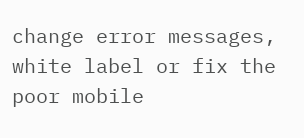change error messages, white label or fix the poor mobile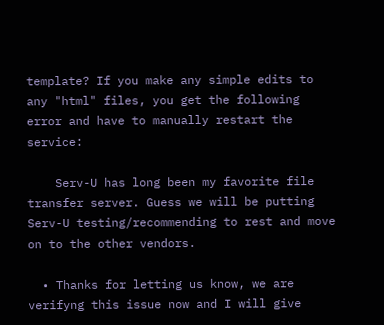template? If you make any simple edits to any "html" files, you get the following error and have to manually restart the service:

    Serv-U has long been my favorite file transfer server. Guess we will be putting Serv-U testing/recommending to rest and move on to the other vendors.

  • Thanks for letting us know, we are verifyng this issue now and I will give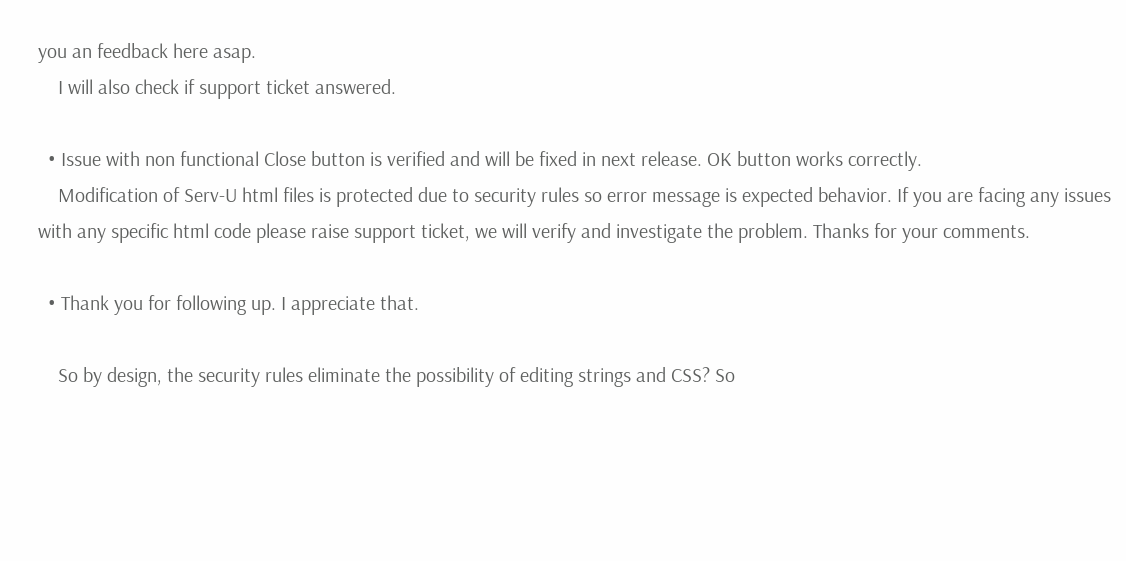you an feedback here asap.
    I will also check if support ticket answered.

  • Issue with non functional Close button is verified and will be fixed in next release. OK button works correctly.
    Modification of Serv-U html files is protected due to security rules so error message is expected behavior. If you are facing any issues with any specific html code please raise support ticket, we will verify and investigate the problem. Thanks for your comments.

  • Thank you for following up. I appreciate that.

    So by design, the security rules eliminate the possibility of editing strings and CSS? So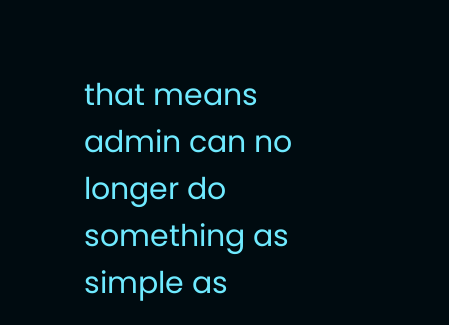that means admin can no longer do something as simple as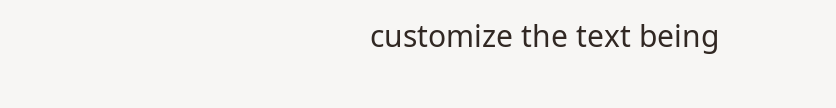customize the text being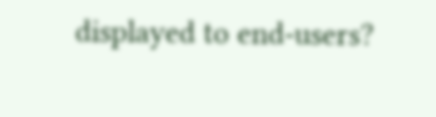displayed to end-users?